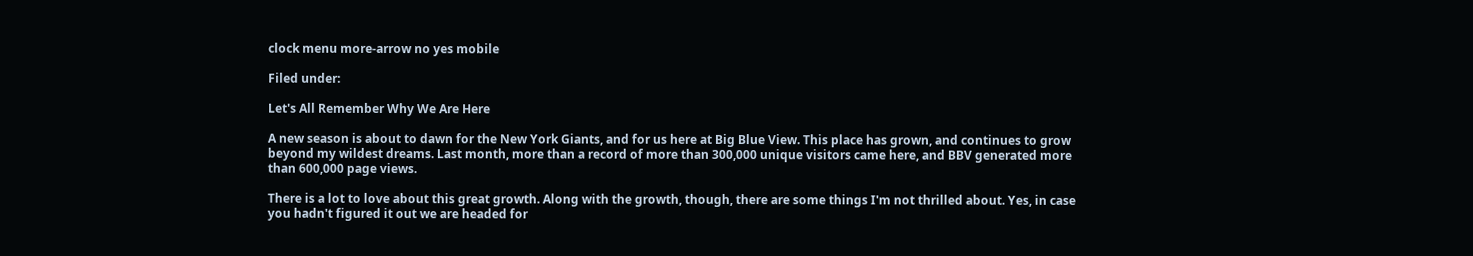clock menu more-arrow no yes mobile

Filed under:

Let's All Remember Why We Are Here

A new season is about to dawn for the New York Giants, and for us here at Big Blue View. This place has grown, and continues to grow beyond my wildest dreams. Last month, more than a record of more than 300,000 unique visitors came here, and BBV generated more than 600,000 page views.

There is a lot to love about this great growth. Along with the growth, though, there are some things I'm not thrilled about. Yes, in case you hadn't figured it out we are headed for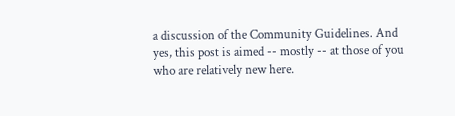a discussion of the Community Guidelines. And yes, this post is aimed -- mostly -- at those of you who are relatively new here.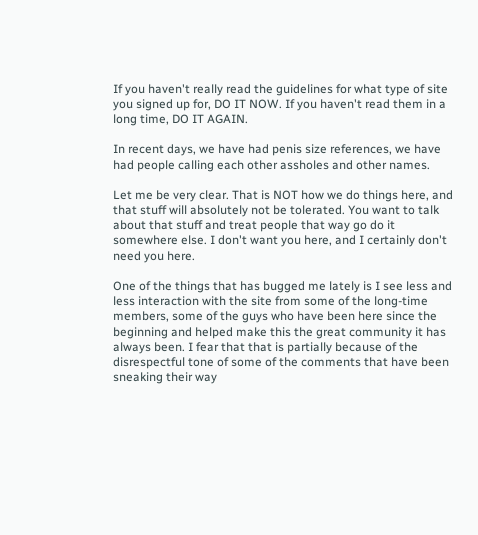If you haven't really read the guidelines for what type of site you signed up for, DO IT NOW. If you haven't read them in a long time, DO IT AGAIN.

In recent days, we have had penis size references, we have had people calling each other assholes and other names.

Let me be very clear. That is NOT how we do things here, and that stuff will absolutely not be tolerated. You want to talk about that stuff and treat people that way go do it somewhere else. I don't want you here, and I certainly don't need you here.

One of the things that has bugged me lately is I see less and less interaction with the site from some of the long-time members, some of the guys who have been here since the beginning and helped make this the great community it has always been. I fear that that is partially because of the disrespectful tone of some of the comments that have been sneaking their way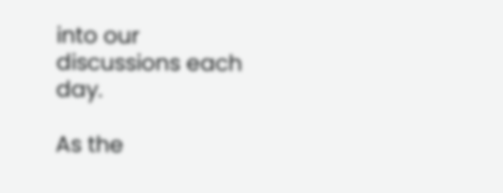into our discussions each day.

As the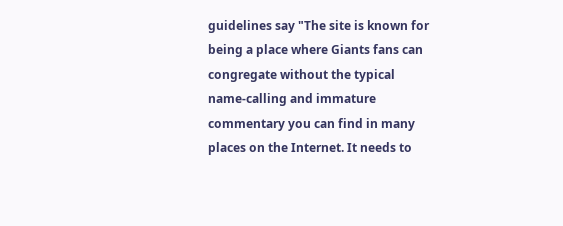guidelines say "The site is known for being a place where Giants fans can congregate without the typical name-calling and immature commentary you can find in many places on the Internet. It needs to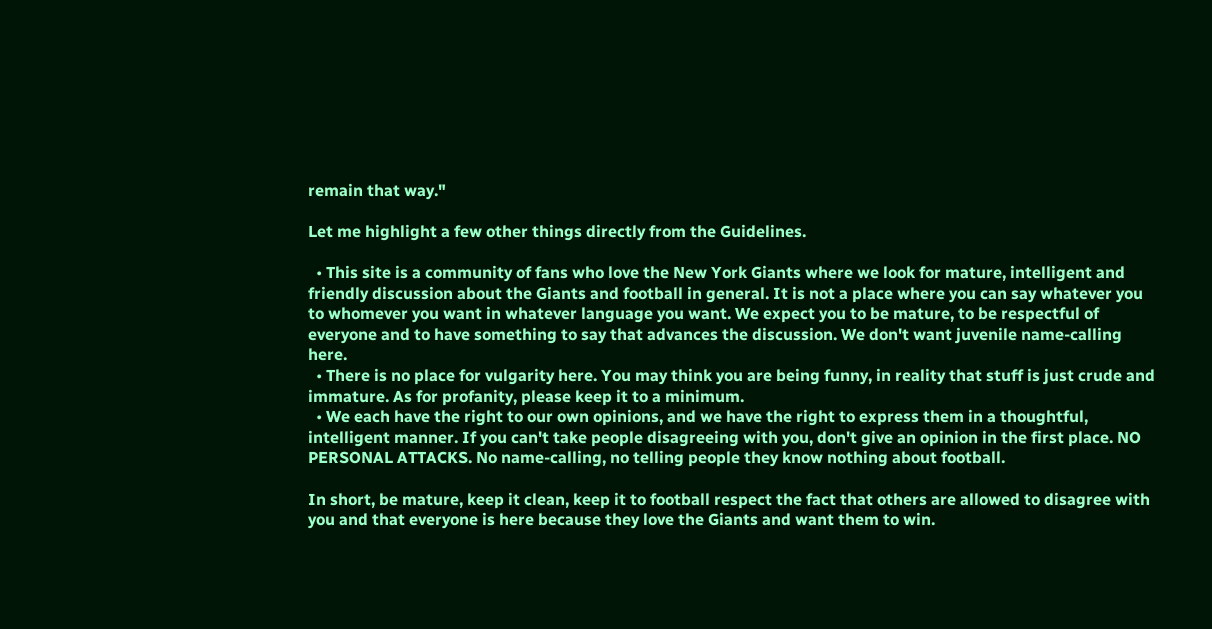remain that way."

Let me highlight a few other things directly from the Guidelines.

  • This site is a community of fans who love the New York Giants where we look for mature, intelligent and friendly discussion about the Giants and football in general. It is not a place where you can say whatever you to whomever you want in whatever language you want. We expect you to be mature, to be respectful of everyone and to have something to say that advances the discussion. We don't want juvenile name-calling here.
  • There is no place for vulgarity here. You may think you are being funny, in reality that stuff is just crude and immature. As for profanity, please keep it to a minimum.
  • We each have the right to our own opinions, and we have the right to express them in a thoughtful, intelligent manner. If you can't take people disagreeing with you, don't give an opinion in the first place. NO PERSONAL ATTACKS. No name-calling, no telling people they know nothing about football.

In short, be mature, keep it clean, keep it to football respect the fact that others are allowed to disagree with you and that everyone is here because they love the Giants and want them to win.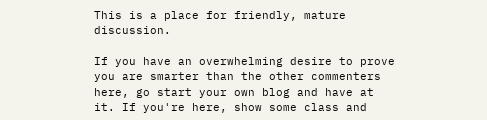This is a place for friendly, mature discussion.

If you have an overwhelming desire to prove you are smarter than the other commenters here, go start your own blog and have at it. If you're here, show some class and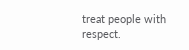treat people with respect.